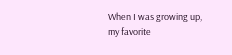When I was growing up, my favorite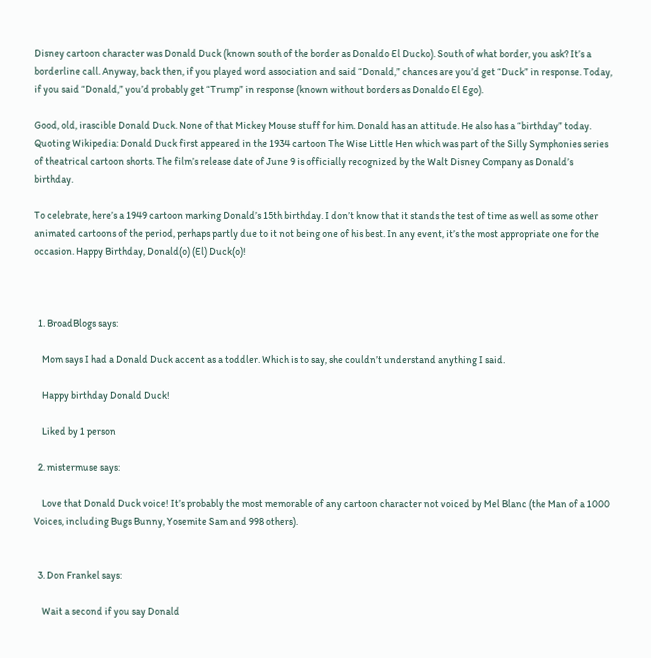Disney cartoon character was Donald Duck (known south of the border as Donaldo El Ducko). South of what border, you ask? It’s a borderline call. Anyway, back then, if you played word association and said “Donald,” chances are you’d get “Duck” in response. Today, if you said “Donald,” you’d probably get “Trump” in response (known without borders as Donaldo El Ego).

Good, old, irascible Donald Duck. None of that Mickey Mouse stuff for him. Donald has an attitude. He also has a “birthday” today. Quoting Wikipedia: Donald Duck first appeared in the 1934 cartoon The Wise Little Hen which was part of the Silly Symphonies series of theatrical cartoon shorts. The film’s release date of June 9 is officially recognized by the Walt Disney Company as Donald’s birthday.

To celebrate, here’s a 1949 cartoon marking Donald’s 15th birthday. I don’t know that it stands the test of time as well as some other animated cartoons of the period, perhaps partly due to it not being one of his best. In any event, it’s the most appropriate one for the occasion. Happy Birthday, Donald(o) (El) Duck(o)!



  1. BroadBlogs says:

    Mom says I had a Donald Duck accent as a toddler. Which is to say, she couldn’t understand anything I said.

    Happy birthday Donald Duck!

    Liked by 1 person

  2. mistermuse says:

    Love that Donald Duck voice! It’s probably the most memorable of any cartoon character not voiced by Mel Blanc (the Man of a 1000 Voices, including Bugs Bunny, Yosemite Sam and 998 others).


  3. Don Frankel says:

    Wait a second if you say Donald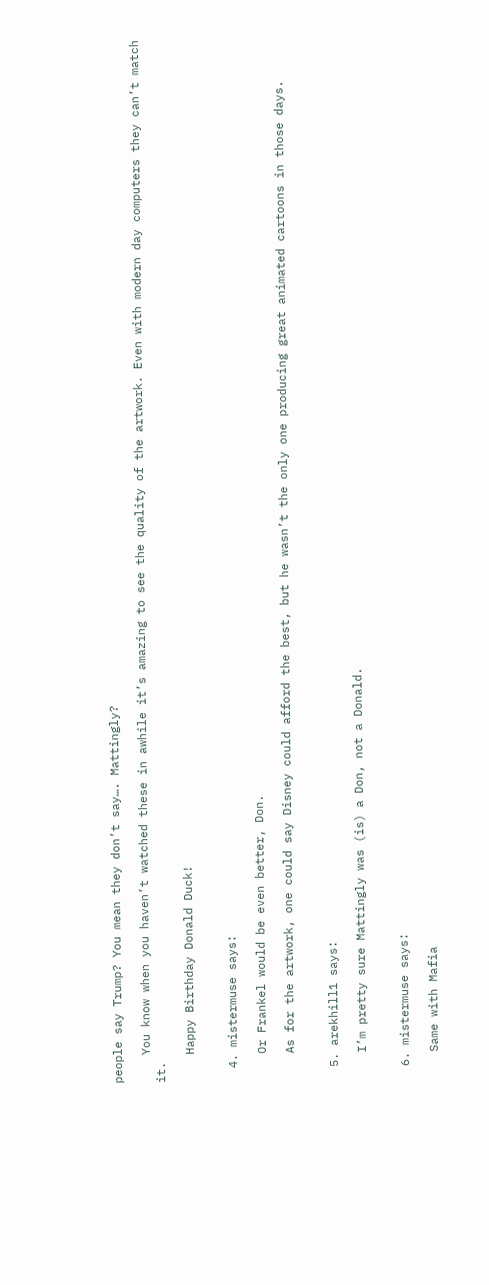people say Trump? You mean they don’t say…. Mattingly?

    You know when you haven’t watched these in awhile it’s amazing to see the quality of the artwork. Even with modern day computers they can’t match it.

    Happy Birthday Donald Duck!


  4. mistermuse says:

    Or Frankel would be even better, Don.

    As for the artwork, one could say Disney could afford the best, but he wasn’t the only one producing great animated cartoons in those days.


  5. arekhill1 says:

    I’m pretty sure Mattingly was (is) a Don, not a Donald.


  6. mistermuse says:

    Same with Mafia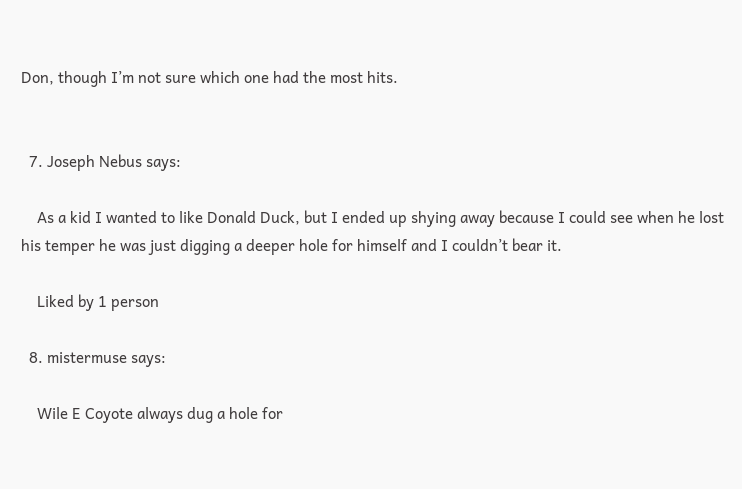Don, though I’m not sure which one had the most hits.


  7. Joseph Nebus says:

    As a kid I wanted to like Donald Duck, but I ended up shying away because I could see when he lost his temper he was just digging a deeper hole for himself and I couldn’t bear it.

    Liked by 1 person

  8. mistermuse says:

    Wile E Coyote always dug a hole for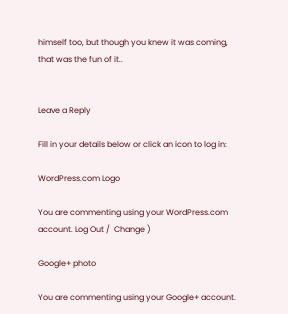himself too, but though you knew it was coming, that was the fun of it..


Leave a Reply

Fill in your details below or click an icon to log in:

WordPress.com Logo

You are commenting using your WordPress.com account. Log Out /  Change )

Google+ photo

You are commenting using your Google+ account.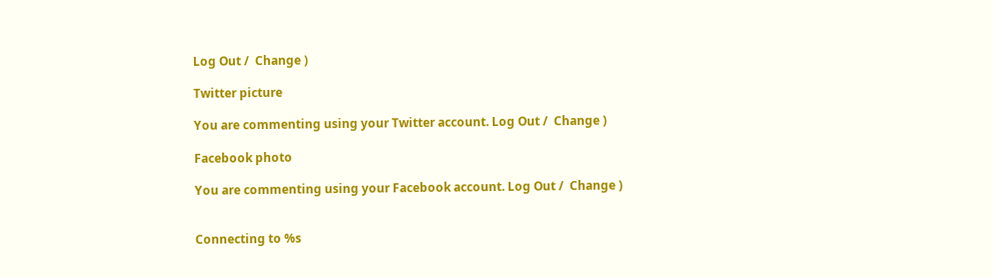Log Out /  Change )

Twitter picture

You are commenting using your Twitter account. Log Out /  Change )

Facebook photo

You are commenting using your Facebook account. Log Out /  Change )


Connecting to %s